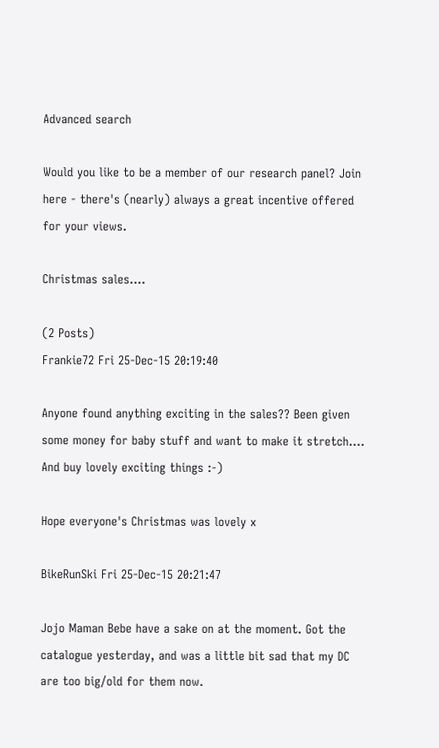Advanced search

Would you like to be a member of our research panel? Join here - there's (nearly) always a great incentive offered for your views.

Christmas sales....

(2 Posts)
Frankie72 Fri 25-Dec-15 20:19:40

Anyone found anything exciting in the sales?? Been given some money for baby stuff and want to make it stretch.... And buy lovely exciting things :-)

Hope everyone's Christmas was lovely x

BikeRunSki Fri 25-Dec-15 20:21:47

Jojo Maman Bebe have a sake on at the moment. Got the catalogue yesterday, and was a little bit sad that my DC are too big/old for them now.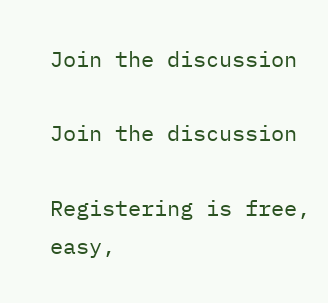Join the discussion

Join the discussion

Registering is free, easy,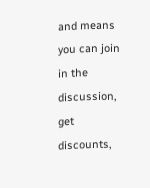and means you can join in the discussion, get discounts,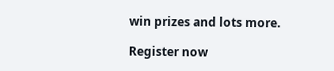win prizes and lots more.

Register now